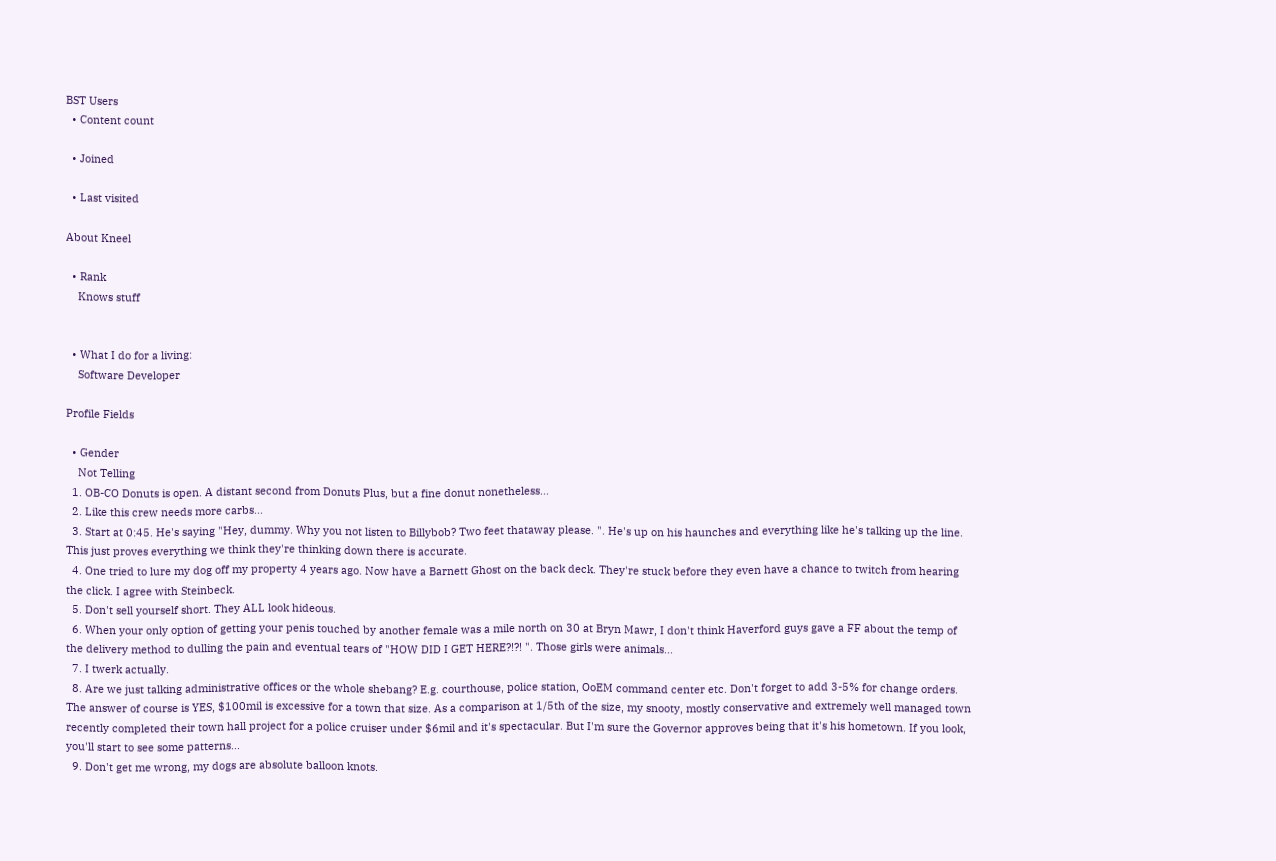BST Users
  • Content count

  • Joined

  • Last visited

About Kneel

  • Rank
    Knows stuff


  • What I do for a living:
    Software Developer

Profile Fields

  • Gender
    Not Telling
  1. OB-CO Donuts is open. A distant second from Donuts Plus, but a fine donut nonetheless...
  2. Like this crew needs more carbs...
  3. Start at 0:45. He's saying "Hey, dummy. Why you not listen to Billybob? Two feet thataway please. ". He's up on his haunches and everything like he's talking up the line. This just proves everything we think they're thinking down there is accurate.
  4. One tried to lure my dog off my property 4 years ago. Now have a Barnett Ghost on the back deck. They're stuck before they even have a chance to twitch from hearing the click. I agree with Steinbeck.
  5. Don't sell yourself short. They ALL look hideous.
  6. When your only option of getting your penis touched by another female was a mile north on 30 at Bryn Mawr, I don't think Haverford guys gave a FF about the temp of the delivery method to dulling the pain and eventual tears of "HOW DID I GET HERE?!?! ". Those girls were animals...
  7. I twerk actually.
  8. Are we just talking administrative offices or the whole shebang? E.g. courthouse, police station, OoEM command center etc. Don't forget to add 3-5% for change orders. The answer of course is YES, $100mil is excessive for a town that size. As a comparison at 1/5th of the size, my snooty, mostly conservative and extremely well managed town recently completed their town hall project for a police cruiser under $6mil and it's spectacular. But I'm sure the Governor approves being that it's his hometown. If you look, you'll start to see some patterns...
  9. Don't get me wrong, my dogs are absolute balloon knots.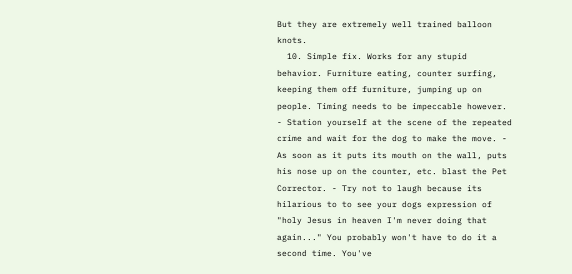But they are extremely well trained balloon knots.
  10. Simple fix. Works for any stupid behavior. Furniture eating, counter surfing, keeping them off furniture, jumping up on people. Timing needs to be impeccable however. - Station yourself at the scene of the repeated crime and wait for the dog to make the move. - As soon as it puts its mouth on the wall, puts his nose up on the counter, etc. blast the Pet Corrector. - Try not to laugh because its hilarious to to see your dogs expression of "holy Jesus in heaven I'm never doing that again..." You probably won't have to do it a second time. You've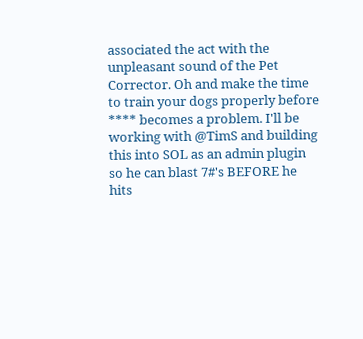associated the act with the unpleasant sound of the Pet Corrector. Oh and make the time to train your dogs properly before **** becomes a problem. I'll be working with @TimS and building this into SOL as an admin plugin so he can blast 7#'s BEFORE he hits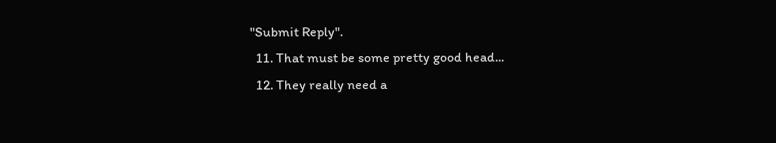"Submit Reply".
  11. That must be some pretty good head...
  12. They really need a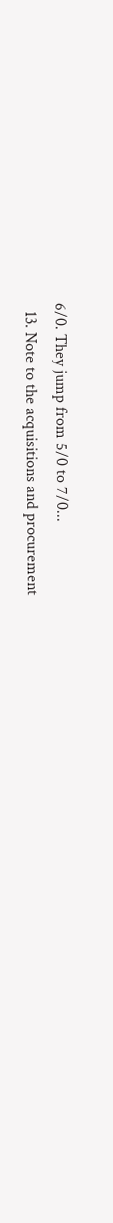6/0. They jump from 5/0 to 7/0...
  13. Note to the acquisitions and procurement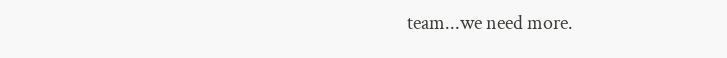team...we need more.